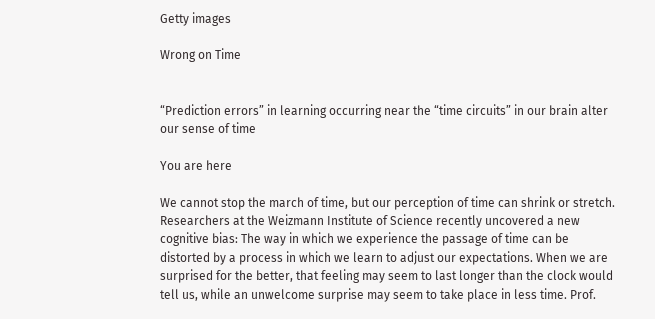Getty images

Wrong on Time


“Prediction errors” in learning occurring near the “time circuits” in our brain alter our sense of time

You are here

We cannot stop the march of time, but our perception of time can shrink or stretch. Researchers at the Weizmann Institute of Science recently uncovered a new cognitive bias: The way in which we experience the passage of time can be distorted by a process in which we learn to adjust our expectations. When we are surprised for the better, that feeling may seem to last longer than the clock would tell us, while an unwelcome surprise may seem to take place in less time. Prof.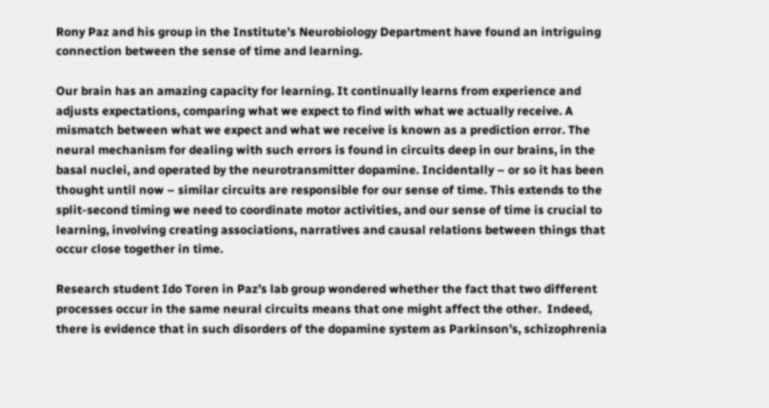Rony Paz and his group in the Institute’s Neurobiology Department have found an intriguing connection between the sense of time and learning.

Our brain has an amazing capacity for learning. It continually learns from experience and adjusts expectations, comparing what we expect to find with what we actually receive. A mismatch between what we expect and what we receive is known as a prediction error. The neural mechanism for dealing with such errors is found in circuits deep in our brains, in the basal nuclei, and operated by the neurotransmitter dopamine. Incidentally – or so it has been thought until now – similar circuits are responsible for our sense of time. This extends to the split-second timing we need to coordinate motor activities, and our sense of time is crucial to learning, involving creating associations, narratives and causal relations between things that occur close together in time.

Research student Ido Toren in Paz’s lab group wondered whether the fact that two different processes occur in the same neural circuits means that one might affect the other.  Indeed, there is evidence that in such disorders of the dopamine system as Parkinson’s, schizophrenia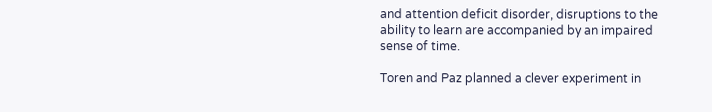and attention deficit disorder, disruptions to the ability to learn are accompanied by an impaired sense of time.

Toren and Paz planned a clever experiment in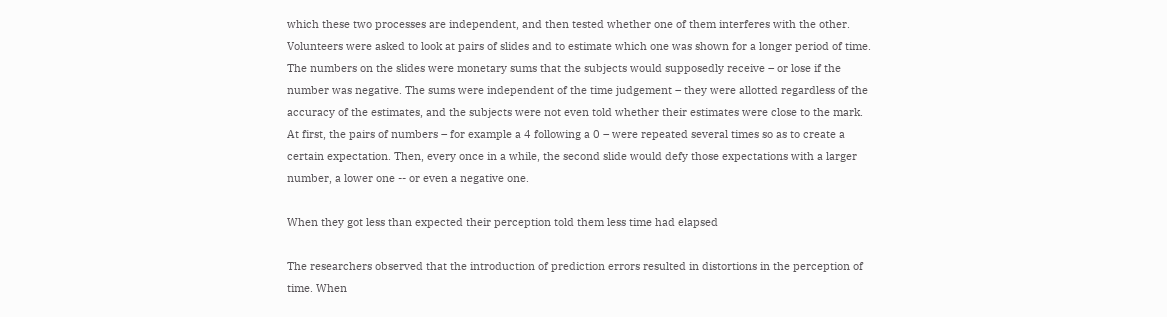which these two processes are independent, and then tested whether one of them interferes with the other. Volunteers were asked to look at pairs of slides and to estimate which one was shown for a longer period of time. The numbers on the slides were monetary sums that the subjects would supposedly receive – or lose if the number was negative. The sums were independent of the time judgement – they were allotted regardless of the accuracy of the estimates, and the subjects were not even told whether their estimates were close to the mark. At first, the pairs of numbers – for example a 4 following a 0 – were repeated several times so as to create a certain expectation. Then, every once in a while, the second slide would defy those expectations with a larger number, a lower one -- or even a negative one.

When they got less than expected their perception told them less time had elapsed

The researchers observed that the introduction of prediction errors resulted in distortions in the perception of time. When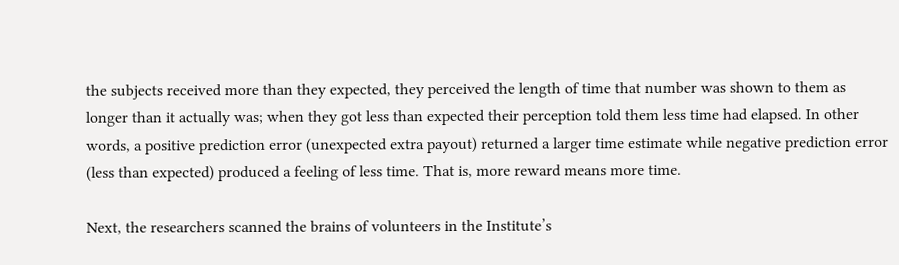the subjects received more than they expected, they perceived the length of time that number was shown to them as longer than it actually was; when they got less than expected their perception told them less time had elapsed. In other words, a positive prediction error (unexpected extra payout) returned a larger time estimate while negative prediction error (less than expected) produced a feeling of less time. That is, more reward means more time.

Next, the researchers scanned the brains of volunteers in the Institute’s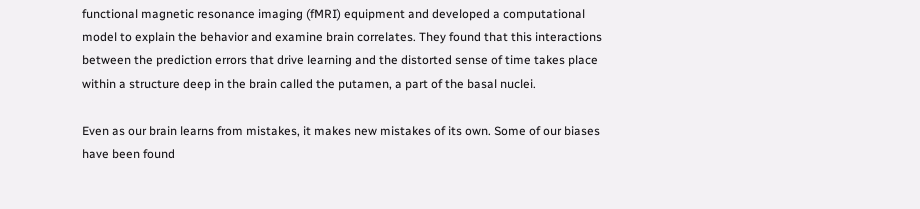functional magnetic resonance imaging (fMRI) equipment and developed a computational model to explain the behavior and examine brain correlates. They found that this interactions between the prediction errors that drive learning and the distorted sense of time takes place within a structure deep in the brain called the putamen, a part of the basal nuclei.

Even as our brain learns from mistakes, it makes new mistakes of its own. Some of our biases have been found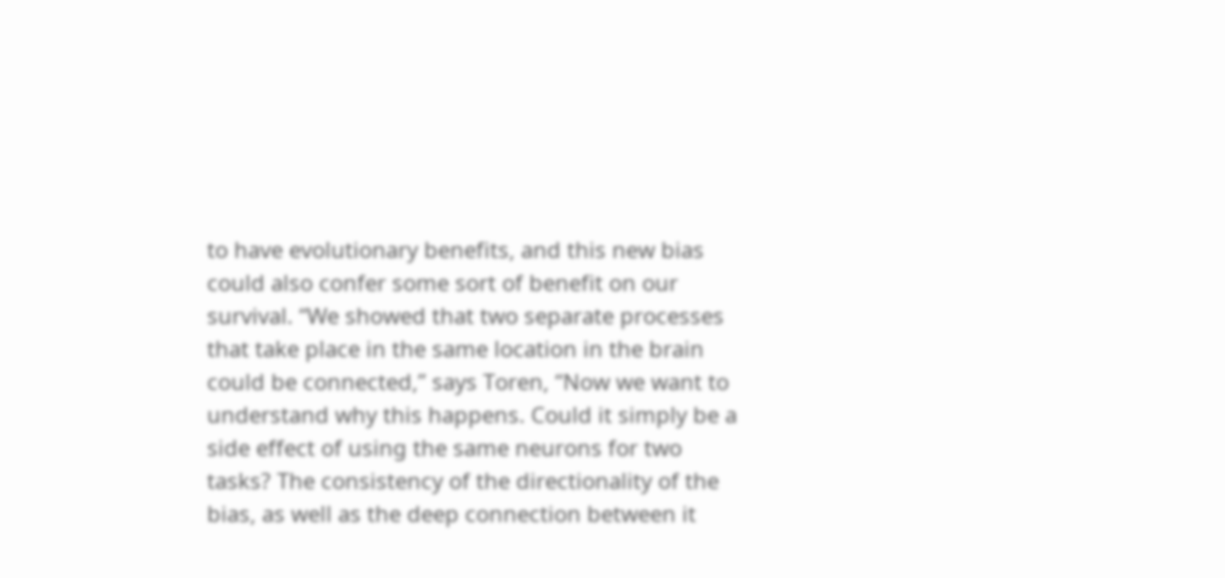to have evolutionary benefits, and this new bias could also confer some sort of benefit on our survival. “We showed that two separate processes that take place in the same location in the brain could be connected,” says Toren, “Now we want to understand why this happens. Could it simply be a side effect of using the same neurons for two tasks? The consistency of the directionality of the bias, as well as the deep connection between it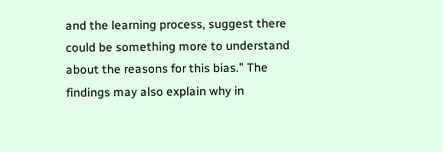and the learning process, suggest there could be something more to understand about the reasons for this bias.” The findings may also explain why in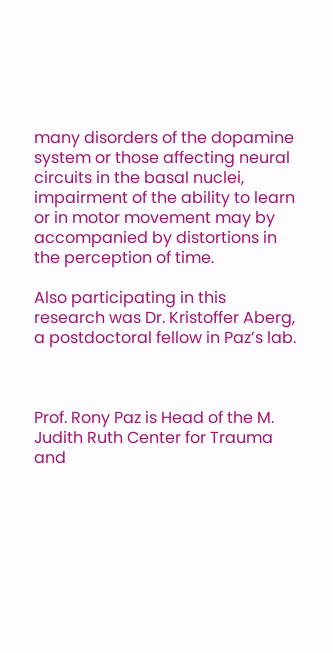many disorders of the dopamine system or those affecting neural circuits in the basal nuclei, impairment of the ability to learn or in motor movement may by accompanied by distortions in the perception of time.

Also participating in this research was Dr. Kristoffer Aberg, a postdoctoral fellow in Paz’s lab.



Prof. Rony Paz is Head of the M. Judith Ruth Center for Trauma and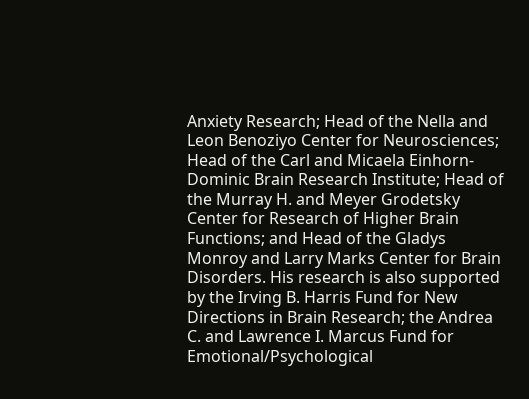Anxiety Research; Head of the Nella and Leon Benoziyo Center for Neurosciences; Head of the Carl and Micaela Einhorn-Dominic Brain Research Institute; Head of the Murray H. and Meyer Grodetsky Center for Research of Higher Brain Functions; and Head of the Gladys Monroy and Larry Marks Center for Brain Disorders. His research is also supported by the Irving B. Harris Fund for New Directions in Brain Research; the Andrea C. and Lawrence I. Marcus Fund for Emotional/Psychological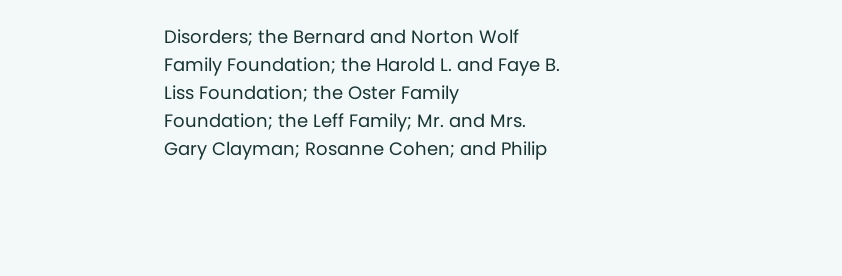Disorders; the Bernard and Norton Wolf Family Foundation; the Harold L. and Faye B.  Liss Foundation; the Oster Family Foundation; the Leff Family; Mr. and Mrs. Gary Clayman; Rosanne Cohen; and Philip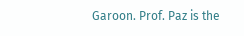Garoon. Prof. Paz is the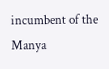incumbent of the Manya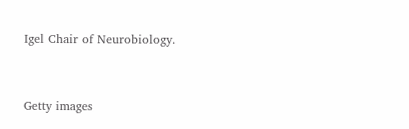Igel Chair of Neurobiology.


Getty images